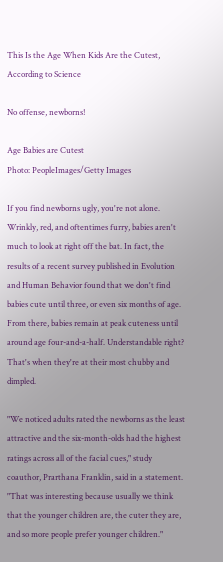This Is the Age When Kids Are the Cutest, According to Science

No offense, newborns!

Age Babies are Cutest
Photo: PeopleImages/Getty Images

If you find newborns ugly, you're not alone. Wrinkly, red, and oftentimes furry, babies aren't much to look at right off the bat. In fact, the results of a recent survey published in Evolution and Human Behavior found that we don't find babies cute until three, or even six months of age. From there, babies remain at peak cuteness until around age four-and-a-half. Understandable right? That's when they're at their most chubby and dimpled.

"We noticed adults rated the newborns as the least attractive and the six-month-olds had the highest ratings across all of the facial cues," study coauthor, Prarthana Franklin, said in a statement. "That was interesting because usually we think that the younger children are, the cuter they are, and so more people prefer younger children."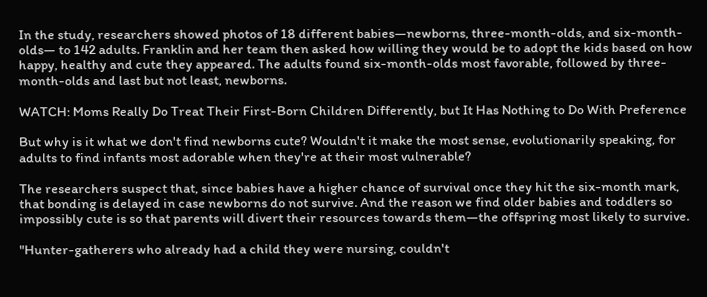In the study, researchers showed photos of 18 different babies—newborns, three-month-olds, and six-month-olds— to 142 adults. Franklin and her team then asked how willing they would be to adopt the kids based on how happy, healthy and cute they appeared. The adults found six-month-olds most favorable, followed by three-month-olds and last but not least, newborns.

WATCH: Moms Really Do Treat Their First-Born Children Differently, but It Has Nothing to Do With Preference

But why is it what we don't find newborns cute? Wouldn't it make the most sense, evolutionarily speaking, for adults to find infants most adorable when they're at their most vulnerable?

The researchers suspect that, since babies have a higher chance of survival once they hit the six-month mark, that bonding is delayed in case newborns do not survive. And the reason we find older babies and toddlers so impossibly cute is so that parents will divert their resources towards them—the offspring most likely to survive.

"Hunter-gatherers who already had a child they were nursing, couldn't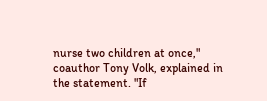nurse two children at once," coauthor Tony Volk, explained in the statement. "If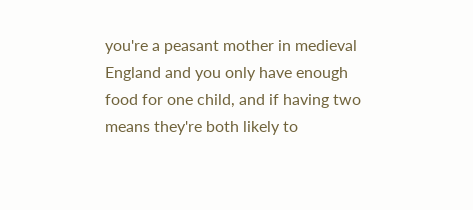you're a peasant mother in medieval England and you only have enough food for one child, and if having two means they're both likely to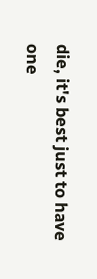die, it's best just to have one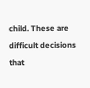child. These are difficult decisions that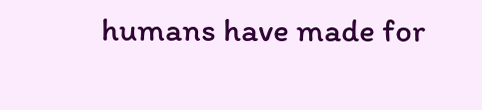humans have made for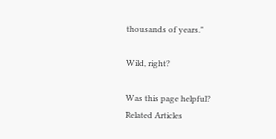thousands of years."

Wild, right?

Was this page helpful?
Related Articles